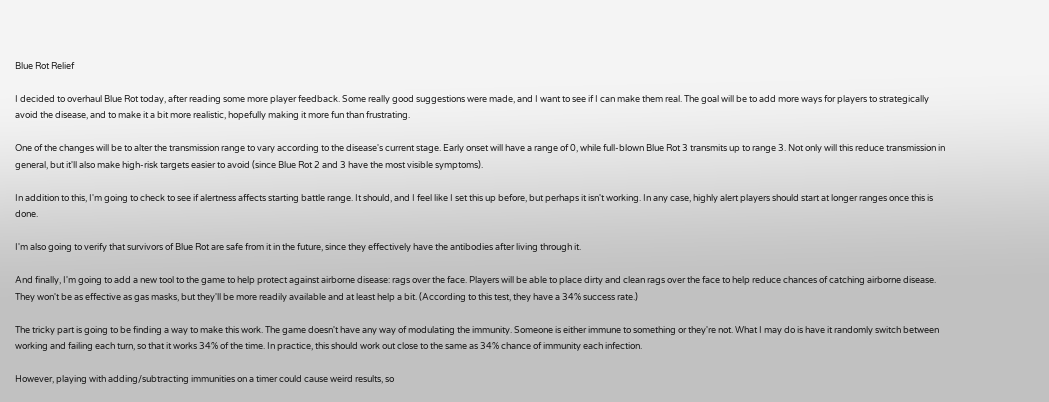Blue Rot Relief

I decided to overhaul Blue Rot today, after reading some more player feedback. Some really good suggestions were made, and I want to see if I can make them real. The goal will be to add more ways for players to strategically avoid the disease, and to make it a bit more realistic, hopefully making it more fun than frustrating.

One of the changes will be to alter the transmission range to vary according to the disease's current stage. Early onset will have a range of 0, while full-blown Blue Rot 3 transmits up to range 3. Not only will this reduce transmission in general, but it'll also make high-risk targets easier to avoid (since Blue Rot 2 and 3 have the most visible symptoms).

In addition to this, I'm going to check to see if alertness affects starting battle range. It should, and I feel like I set this up before, but perhaps it isn't working. In any case, highly alert players should start at longer ranges once this is done.

I'm also going to verify that survivors of Blue Rot are safe from it in the future, since they effectively have the antibodies after living through it.

And finally, I'm going to add a new tool to the game to help protect against airborne disease: rags over the face. Players will be able to place dirty and clean rags over the face to help reduce chances of catching airborne disease. They won't be as effective as gas masks, but they'll be more readily available and at least help a bit. (According to this test, they have a 34% success rate.)

The tricky part is going to be finding a way to make this work. The game doesn't have any way of modulating the immunity. Someone is either immune to something or they're not. What I may do is have it randomly switch between working and failing each turn, so that it works 34% of the time. In practice, this should work out close to the same as 34% chance of immunity each infection.

However, playing with adding/subtracting immunities on a timer could cause weird results, so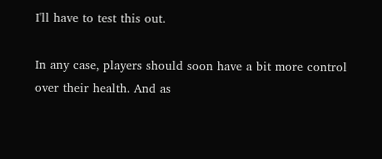I'll have to test this out.

In any case, players should soon have a bit more control over their health. And as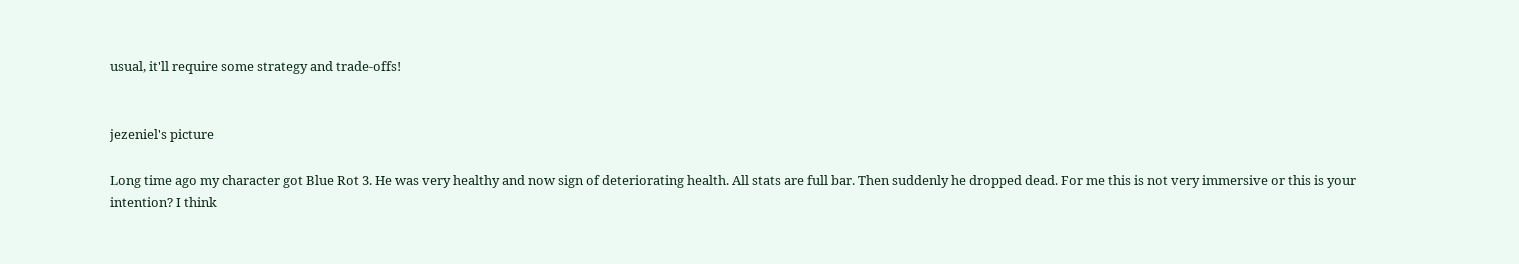usual, it'll require some strategy and trade-offs!


jezeniel's picture

Long time ago my character got Blue Rot 3. He was very healthy and now sign of deteriorating health. All stats are full bar. Then suddenly he dropped dead. For me this is not very immersive or this is your intention? I think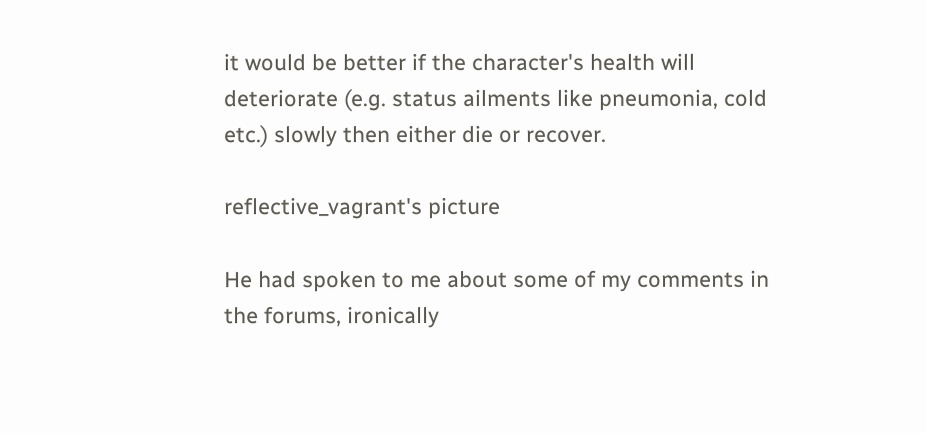it would be better if the character's health will deteriorate (e.g. status ailments like pneumonia, cold etc.) slowly then either die or recover.

reflective_vagrant's picture

He had spoken to me about some of my comments in the forums, ironically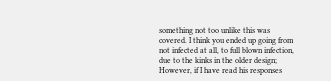something not too unlike this was covered. I think you ended up going from not infected at all, to full blown infection, due to the kinks in the older design; However, if I have read his responses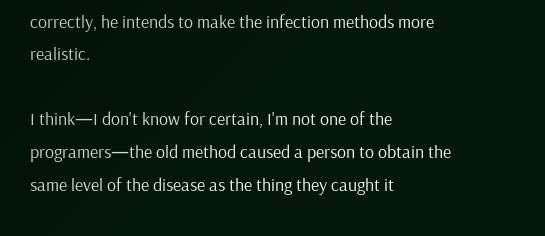correctly, he intends to make the infection methods more realistic.

I think—I don't know for certain, I'm not one of the programers—the old method caused a person to obtain the same level of the disease as the thing they caught it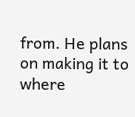from. He plans on making it to where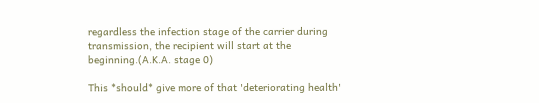regardless the infection stage of the carrier during transmission, the recipient will start at the beginning.(A.K.A. stage 0)

This *should* give more of that 'deteriorating health'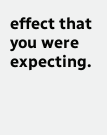effect that you were expecting.